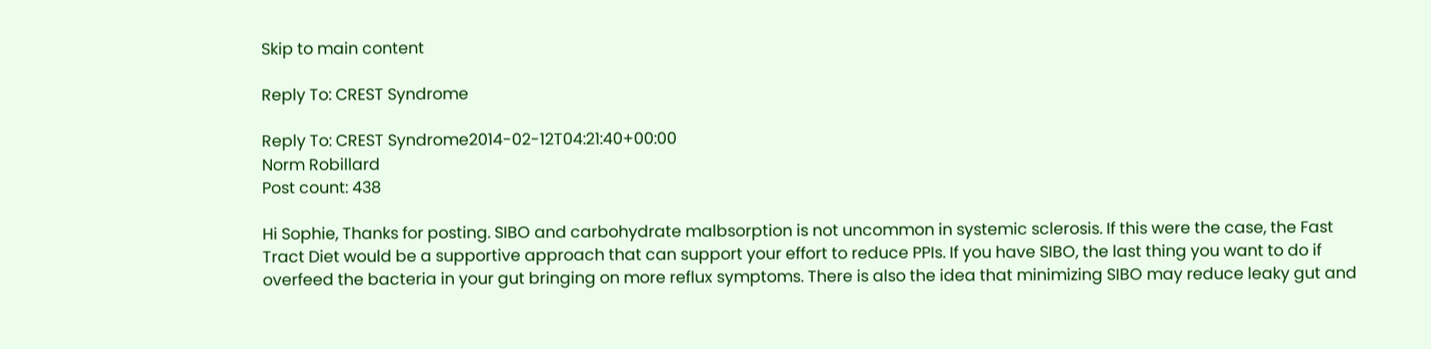Skip to main content

Reply To: CREST Syndrome

Reply To: CREST Syndrome2014-02-12T04:21:40+00:00
Norm Robillard
Post count: 438

Hi Sophie, Thanks for posting. SIBO and carbohydrate malbsorption is not uncommon in systemic sclerosis. If this were the case, the Fast Tract Diet would be a supportive approach that can support your effort to reduce PPIs. If you have SIBO, the last thing you want to do if overfeed the bacteria in your gut bringing on more reflux symptoms. There is also the idea that minimizing SIBO may reduce leaky gut and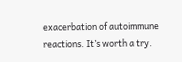exacerbation of autoimmune reactions. It’s worth a try.